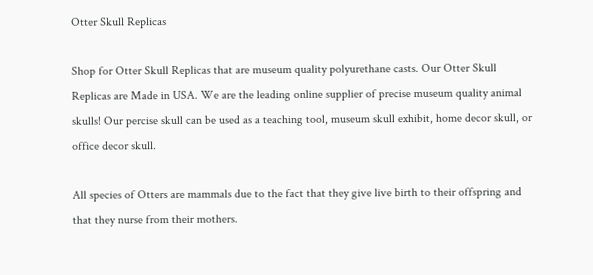Otter Skull Replicas

Shop for Otter Skull Replicas that are museum quality polyurethane casts. Our Otter Skull Replicas are Made in USA. We are the leading online supplier of precise museum quality animal skulls! Our percise skull can be used as a teaching tool, museum skull exhibit, home decor skull, or office decor skull.

All species of Otters are mammals due to the fact that they give live birth to their offspring and that they nurse from their mothers.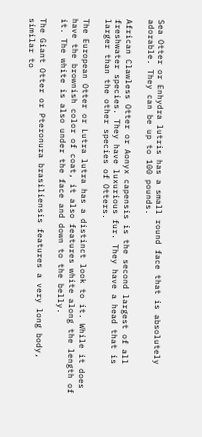Sea Otter or Enhydra lutris has a small round face that is absolutely adorable. They can be up to 100 pounds.

African Clawless Otter or Aonyx capensis is the second largest of all freshwater species. They have luxurious fur. They have a head that is larger than the other species of Otters.

The European Otter or Lutra lutra has a distinct look to it. While it does have the brownish color of coat, it also features white along the length of it. The white is also under the face and down to the belly.

The Giant Otter or Pteronura brasiliensis features a very long body, similar to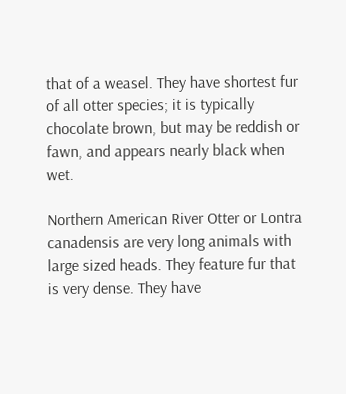that of a weasel. They have shortest fur of all otter species; it is typically chocolate brown, but may be reddish or fawn, and appears nearly black when wet.

Northern American River Otter or Lontra canadensis are very long animals with large sized heads. They feature fur that is very dense. They have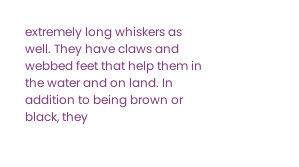extremely long whiskers as well. They have claws and webbed feet that help them in the water and on land. In addition to being brown or black, they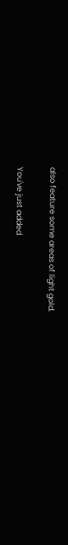also feature some areas of light gold.

You've just added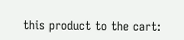this product to the cart: